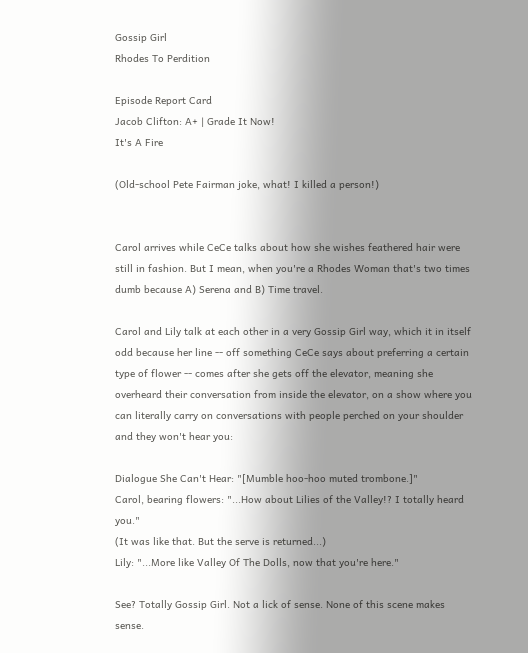Gossip Girl
Rhodes To Perdition

Episode Report Card
Jacob Clifton: A+ | Grade It Now!
It's A Fire

(Old-school Pete Fairman joke, what! I killed a person!)


Carol arrives while CeCe talks about how she wishes feathered hair were still in fashion. But I mean, when you're a Rhodes Woman that's two times dumb because A) Serena and B) Time travel.

Carol and Lily talk at each other in a very Gossip Girl way, which it in itself odd because her line -- off something CeCe says about preferring a certain type of flower -- comes after she gets off the elevator, meaning she overheard their conversation from inside the elevator, on a show where you can literally carry on conversations with people perched on your shoulder and they won't hear you:

Dialogue She Can't Hear: "[Mumble hoo-hoo muted trombone.]"
Carol, bearing flowers: "...How about Lilies of the Valley!? I totally heard you."
(It was like that. But the serve is returned...)
Lily: "...More like Valley Of The Dolls, now that you're here."

See? Totally Gossip Girl. Not a lick of sense. None of this scene makes sense.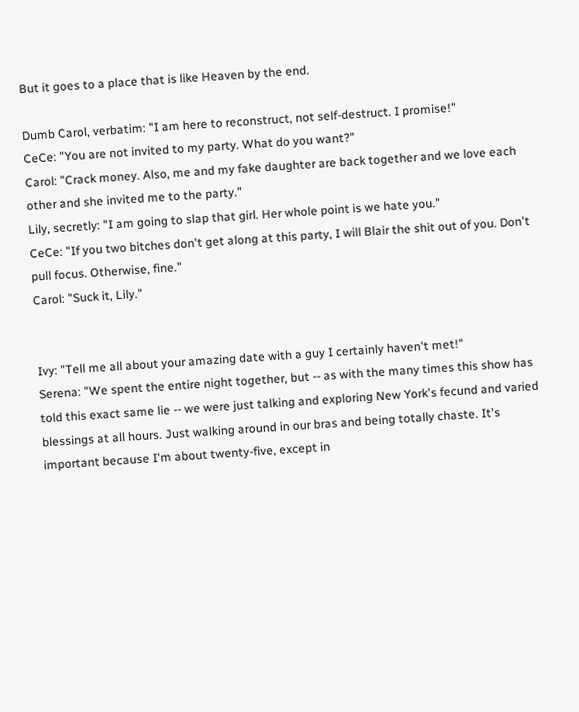But it goes to a place that is like Heaven by the end.

Dumb Carol, verbatim: "I am here to reconstruct, not self-destruct. I promise!"
CeCe: "You are not invited to my party. What do you want?"
Carol: "Crack money. Also, me and my fake daughter are back together and we love each other and she invited me to the party."
Lily, secretly: "I am going to slap that girl. Her whole point is we hate you."
CeCe: "If you two bitches don't get along at this party, I will Blair the shit out of you. Don't pull focus. Otherwise, fine."
Carol: "Suck it, Lily."


Ivy: "Tell me all about your amazing date with a guy I certainly haven't met!"
Serena: "We spent the entire night together, but -- as with the many times this show has told this exact same lie -- we were just talking and exploring New York's fecund and varied blessings at all hours. Just walking around in our bras and being totally chaste. It's important because I'm about twenty-five, except in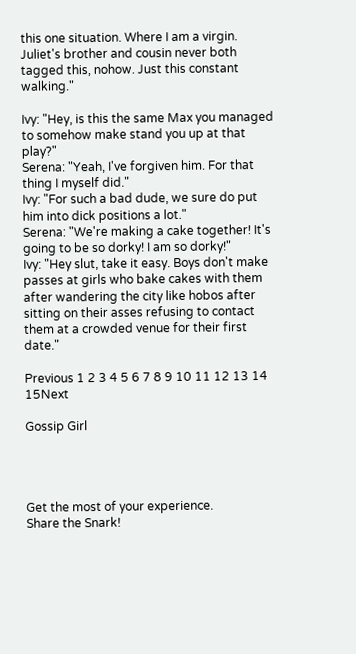this one situation. Where I am a virgin. Juliet's brother and cousin never both tagged this, nohow. Just this constant walking."

Ivy: "Hey, is this the same Max you managed to somehow make stand you up at that play?"
Serena: "Yeah, I've forgiven him. For that thing I myself did."
Ivy: "For such a bad dude, we sure do put him into dick positions a lot."
Serena: "We're making a cake together! It's going to be so dorky! I am so dorky!"
Ivy: "Hey slut, take it easy. Boys don't make passes at girls who bake cakes with them after wandering the city like hobos after sitting on their asses refusing to contact them at a crowded venue for their first date."

Previous 1 2 3 4 5 6 7 8 9 10 11 12 13 14 15Next

Gossip Girl




Get the most of your experience.
Share the Snark!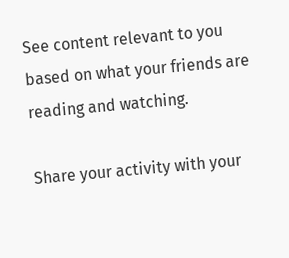See content relevant to you based on what your friends are reading and watching.

Share your activity with your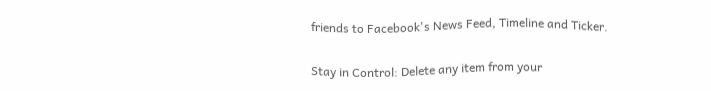friends to Facebook's News Feed, Timeline and Ticker.

Stay in Control: Delete any item from your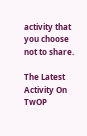activity that you choose not to share.

The Latest Activity On TwOP